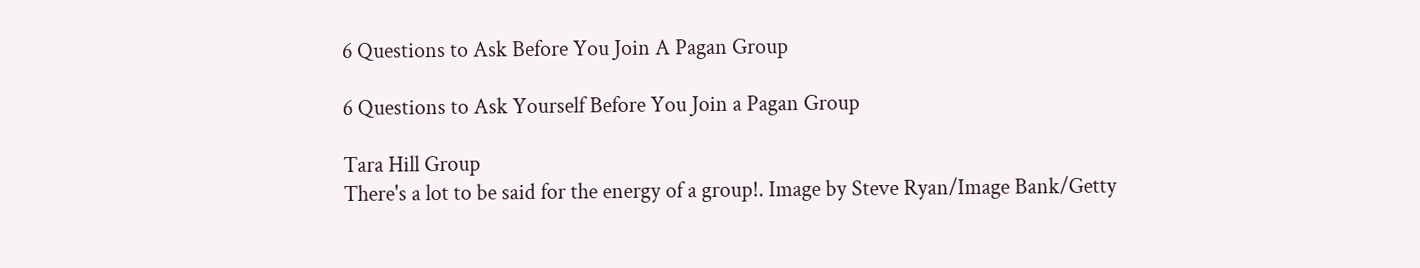6 Questions to Ask Before You Join A Pagan Group

6 Questions to Ask Yourself Before You Join a Pagan Group

Tara Hill Group
There's a lot to be said for the energy of a group!. Image by Steve Ryan/Image Bank/Getty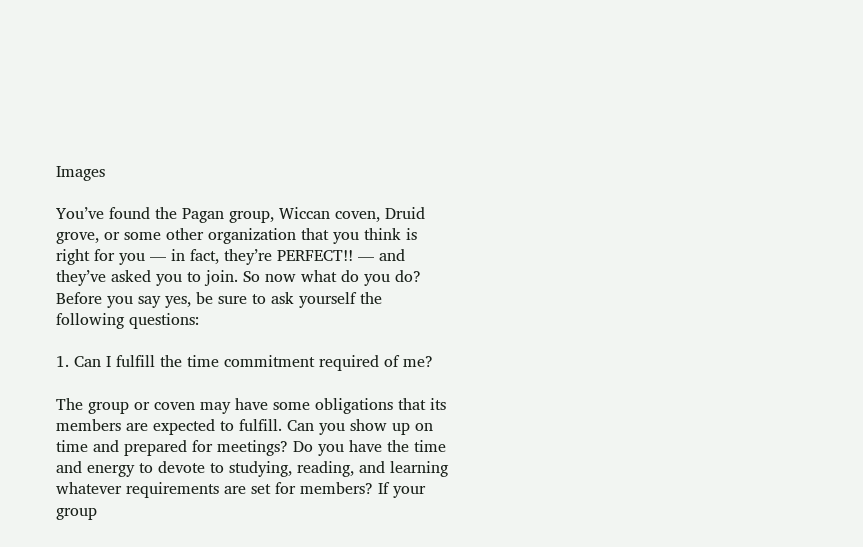Images

You’ve found the Pagan group, Wiccan coven, Druid grove, or some other organization that you think is right for you — in fact, they’re PERFECT!! — and they’ve asked you to join. So now what do you do? Before you say yes, be sure to ask yourself the following questions:

1. Can I fulfill the time commitment required of me?

The group or coven may have some obligations that its members are expected to fulfill. Can you show up on time and prepared for meetings? Do you have the time and energy to devote to studying, reading, and learning whatever requirements are set for members? If your group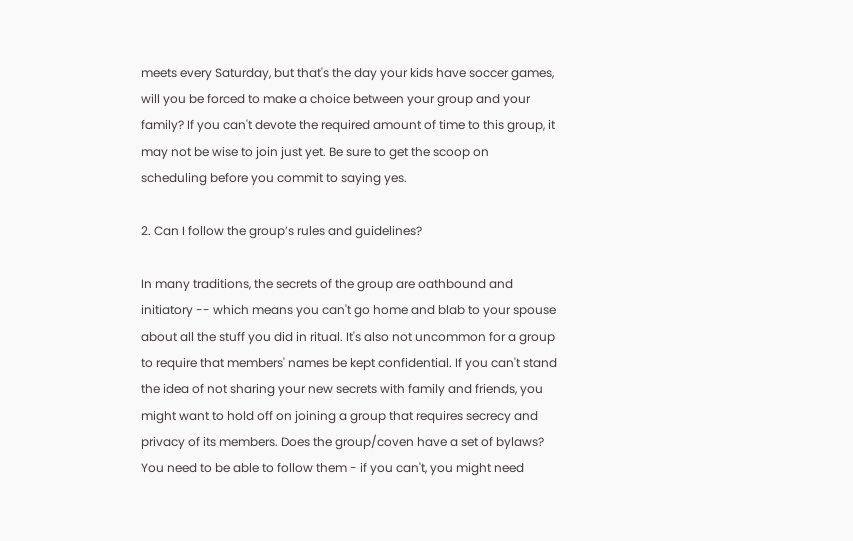meets every Saturday, but that's the day your kids have soccer games, will you be forced to make a choice between your group and your family? If you can't devote the required amount of time to this group, it may not be wise to join just yet. Be sure to get the scoop on scheduling before you commit to saying yes.

2. Can I follow the group’s rules and guidelines?

In many traditions, the secrets of the group are oathbound and initiatory -- which means you can't go home and blab to your spouse about all the stuff you did in ritual. It's also not uncommon for a group to require that members' names be kept confidential. If you can't stand the idea of not sharing your new secrets with family and friends, you might want to hold off on joining a group that requires secrecy and privacy of its members. Does the group/coven have a set of bylaws? You need to be able to follow them - if you can't, you might need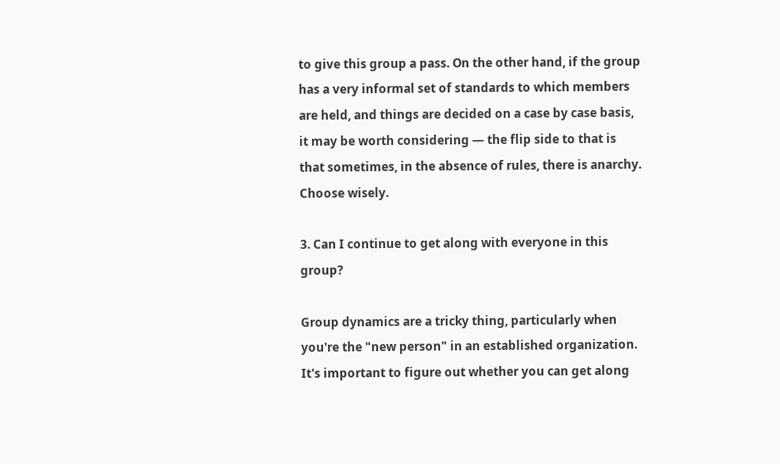to give this group a pass. On the other hand, if the group has a very informal set of standards to which members are held, and things are decided on a case by case basis, it may be worth considering — the flip side to that is that sometimes, in the absence of rules, there is anarchy. Choose wisely.

3. Can I continue to get along with everyone in this group?

Group dynamics are a tricky thing, particularly when you're the "new person" in an established organization. It's important to figure out whether you can get along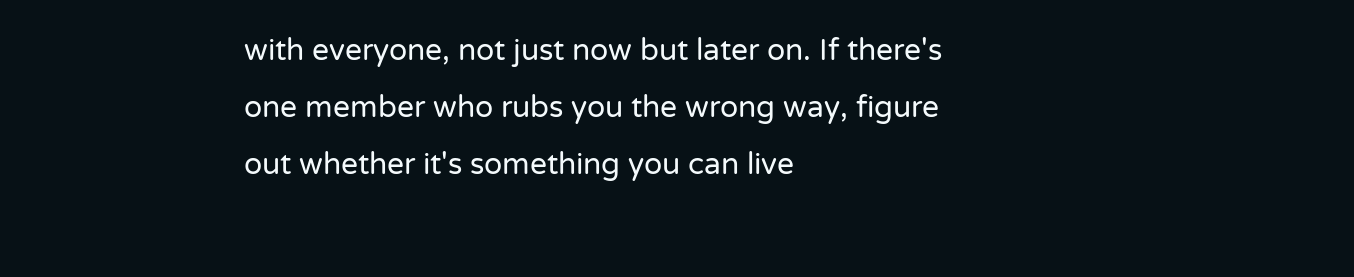with everyone, not just now but later on. If there's one member who rubs you the wrong way, figure out whether it's something you can live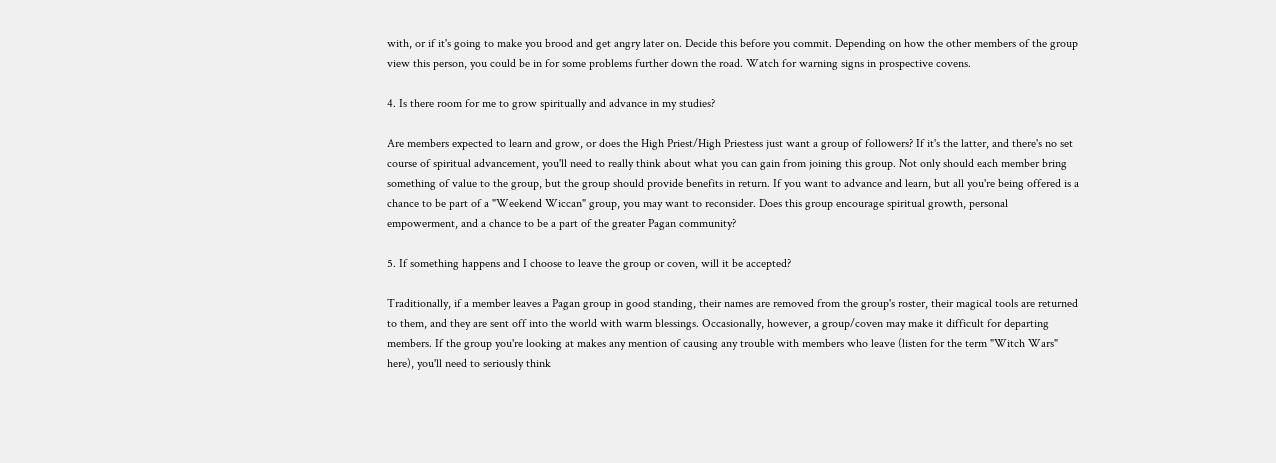with, or if it's going to make you brood and get angry later on. Decide this before you commit. Depending on how the other members of the group view this person, you could be in for some problems further down the road. Watch for warning signs in prospective covens.

4. Is there room for me to grow spiritually and advance in my studies?

Are members expected to learn and grow, or does the High Priest/High Priestess just want a group of followers? If it's the latter, and there's no set course of spiritual advancement, you'll need to really think about what you can gain from joining this group. Not only should each member bring something of value to the group, but the group should provide benefits in return. If you want to advance and learn, but all you're being offered is a chance to be part of a "Weekend Wiccan" group, you may want to reconsider. Does this group encourage spiritual growth, personal empowerment, and a chance to be a part of the greater Pagan community?

5. If something happens and I choose to leave the group or coven, will it be accepted?

Traditionally, if a member leaves a Pagan group in good standing, their names are removed from the group's roster, their magical tools are returned to them, and they are sent off into the world with warm blessings. Occasionally, however, a group/coven may make it difficult for departing members. If the group you're looking at makes any mention of causing any trouble with members who leave (listen for the term "Witch Wars" here), you'll need to seriously think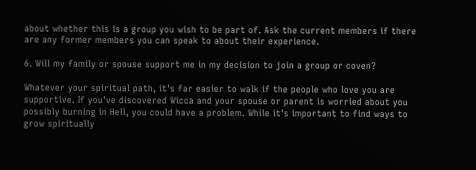about whether this is a group you wish to be part of. Ask the current members if there are any former members you can speak to about their experience.

6. Will my family or spouse support me in my decision to join a group or coven?

Whatever your spiritual path, it's far easier to walk if the people who love you are supportive. If you've discovered Wicca and your spouse or parent is worried about you possibly burning in Hell, you could have a problem. While it's important to find ways to grow spiritually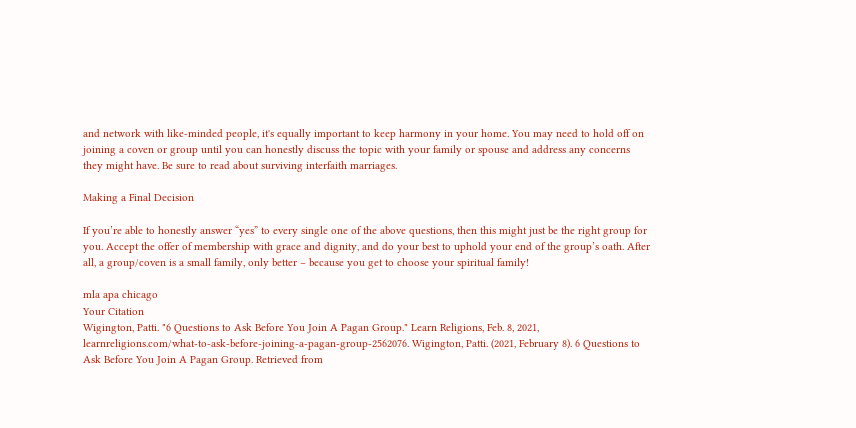and network with like-minded people, it's equally important to keep harmony in your home. You may need to hold off on joining a coven or group until you can honestly discuss the topic with your family or spouse and address any concerns they might have. Be sure to read about surviving interfaith marriages.

Making a Final Decision

If you’re able to honestly answer “yes” to every single one of the above questions, then this might just be the right group for you. Accept the offer of membership with grace and dignity, and do your best to uphold your end of the group’s oath. After all, a group/coven is a small family, only better – because you get to choose your spiritual family!

mla apa chicago
Your Citation
Wigington, Patti. "6 Questions to Ask Before You Join A Pagan Group." Learn Religions, Feb. 8, 2021, learnreligions.com/what-to-ask-before-joining-a-pagan-group-2562076. Wigington, Patti. (2021, February 8). 6 Questions to Ask Before You Join A Pagan Group. Retrieved from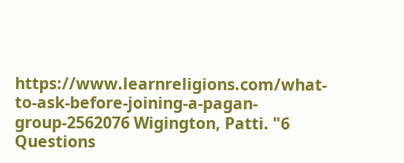https://www.learnreligions.com/what-to-ask-before-joining-a-pagan-group-2562076 Wigington, Patti. "6 Questions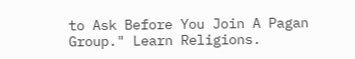to Ask Before You Join A Pagan Group." Learn Religions.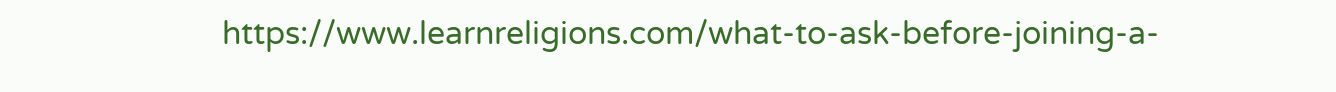https://www.learnreligions.com/what-to-ask-before-joining-a-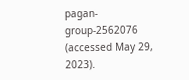pagan-group-2562076 (accessed May 29, 2023).